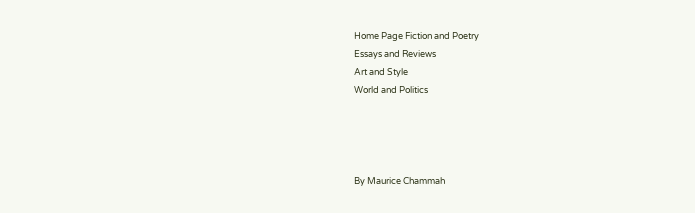Home Page Fiction and Poetry
Essays and Reviews
Art and Style
World and Politics




By Maurice Chammah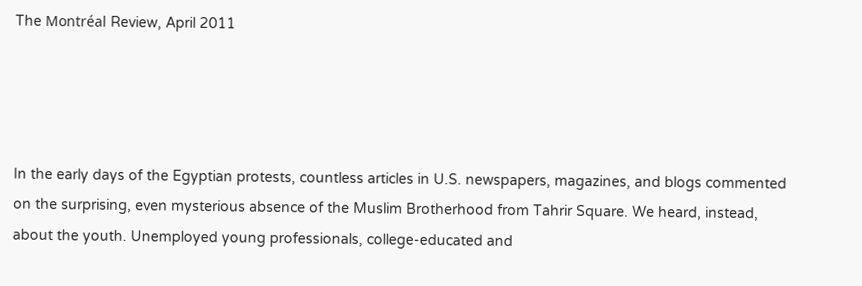The Montréal Review, April 2011




In the early days of the Egyptian protests, countless articles in U.S. newspapers, magazines, and blogs commented on the surprising, even mysterious absence of the Muslim Brotherhood from Tahrir Square. We heard, instead, about the youth. Unemployed young professionals, college-educated and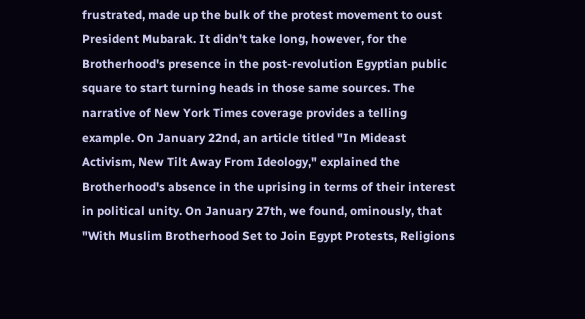frustrated, made up the bulk of the protest movement to oust President Mubarak. It didn't take long, however, for the Brotherhood's presence in the post-revolution Egyptian public square to start turning heads in those same sources. The narrative of New York Times coverage provides a telling example. On January 22nd, an article titled "In Mideast Activism, New Tilt Away From Ideology," explained the Brotherhood's absence in the uprising in terms of their interest in political unity. On January 27th, we found, ominously, that "With Muslim Brotherhood Set to Join Egypt Protests, Religions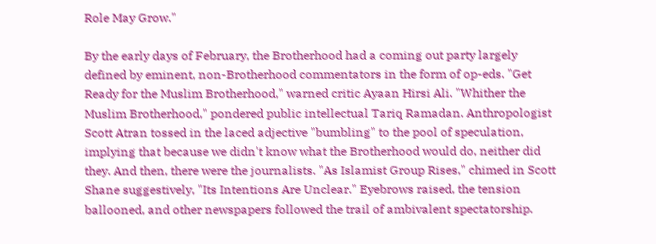Role May Grow."

By the early days of February, the Brotherhood had a coming out party largely defined by eminent, non-Brotherhood commentators in the form of op-eds. "Get Ready for the Muslim Brotherhood," warned critic Ayaan Hirsi Ali. "Whither the Muslim Brotherhood," pondered public intellectual Tariq Ramadan. Anthropologist Scott Atran tossed in the laced adjective "bumbling" to the pool of speculation, implying that because we didn't know what the Brotherhood would do, neither did they. And then, there were the journalists. "As Islamist Group Rises," chimed in Scott Shane suggestively, "Its Intentions Are Unclear." Eyebrows raised, the tension ballooned, and other newspapers followed the trail of ambivalent spectatorship.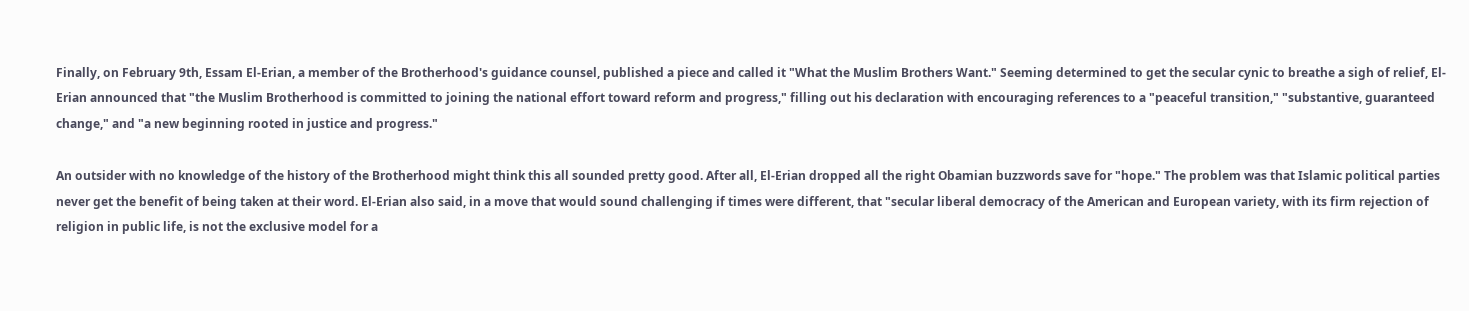Finally, on February 9th, Essam El-Erian, a member of the Brotherhood's guidance counsel, published a piece and called it "What the Muslim Brothers Want." Seeming determined to get the secular cynic to breathe a sigh of relief, El-Erian announced that "the Muslim Brotherhood is committed to joining the national effort toward reform and progress," filling out his declaration with encouraging references to a "peaceful transition," "substantive, guaranteed change," and "a new beginning rooted in justice and progress."

An outsider with no knowledge of the history of the Brotherhood might think this all sounded pretty good. After all, El-Erian dropped all the right Obamian buzzwords save for "hope." The problem was that Islamic political parties never get the benefit of being taken at their word. El-Erian also said, in a move that would sound challenging if times were different, that "secular liberal democracy of the American and European variety, with its firm rejection of religion in public life, is not the exclusive model for a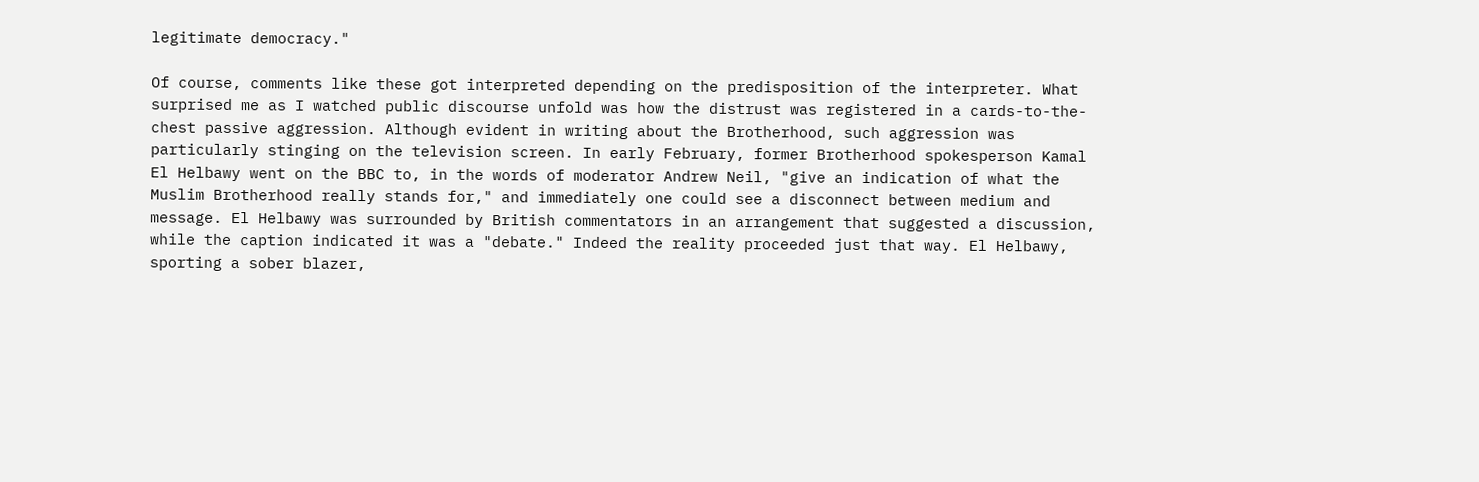legitimate democracy."

Of course, comments like these got interpreted depending on the predisposition of the interpreter. What surprised me as I watched public discourse unfold was how the distrust was registered in a cards-to-the-chest passive aggression. Although evident in writing about the Brotherhood, such aggression was particularly stinging on the television screen. In early February, former Brotherhood spokesperson Kamal El Helbawy went on the BBC to, in the words of moderator Andrew Neil, "give an indication of what the Muslim Brotherhood really stands for," and immediately one could see a disconnect between medium and message. El Helbawy was surrounded by British commentators in an arrangement that suggested a discussion, while the caption indicated it was a "debate." Indeed the reality proceeded just that way. El Helbawy, sporting a sober blazer,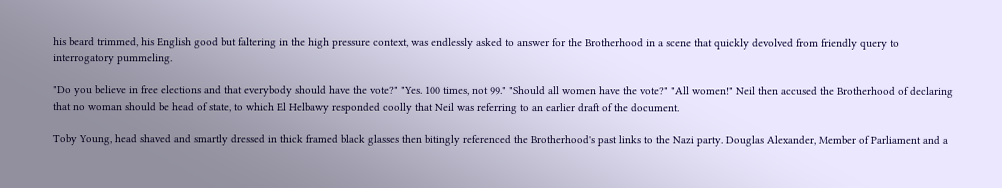his beard trimmed, his English good but faltering in the high pressure context, was endlessly asked to answer for the Brotherhood in a scene that quickly devolved from friendly query to interrogatory pummeling.

"Do you believe in free elections and that everybody should have the vote?" "Yes. 100 times, not 99." "Should all women have the vote?" "All women!" Neil then accused the Brotherhood of declaring that no woman should be head of state, to which El Helbawy responded coolly that Neil was referring to an earlier draft of the document.

Toby Young, head shaved and smartly dressed in thick framed black glasses then bitingly referenced the Brotherhood's past links to the Nazi party. Douglas Alexander, Member of Parliament and a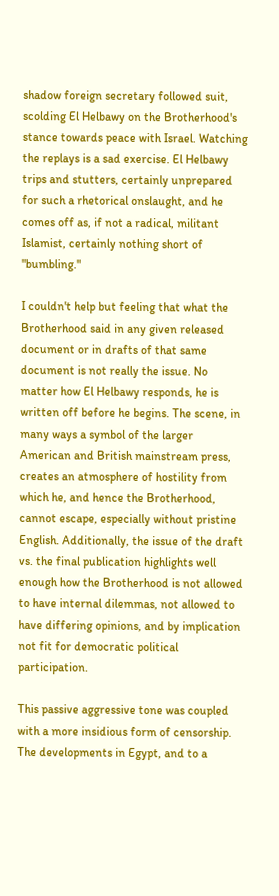shadow foreign secretary followed suit, scolding El Helbawy on the Brotherhood's stance towards peace with Israel. Watching the replays is a sad exercise. El Helbawy trips and stutters, certainly unprepared for such a rhetorical onslaught, and he comes off as, if not a radical, militant Islamist, certainly nothing short of "bumbling."

I couldn't help but feeling that what the Brotherhood said in any given released document or in drafts of that same document is not really the issue. No matter how El Helbawy responds, he is written off before he begins. The scene, in many ways a symbol of the larger American and British mainstream press, creates an atmosphere of hostility from which he, and hence the Brotherhood, cannot escape, especially without pristine English. Additionally, the issue of the draft vs. the final publication highlights well enough how the Brotherhood is not allowed to have internal dilemmas, not allowed to have differing opinions, and by implication not fit for democratic political participation.

This passive aggressive tone was coupled with a more insidious form of censorship. The developments in Egypt, and to a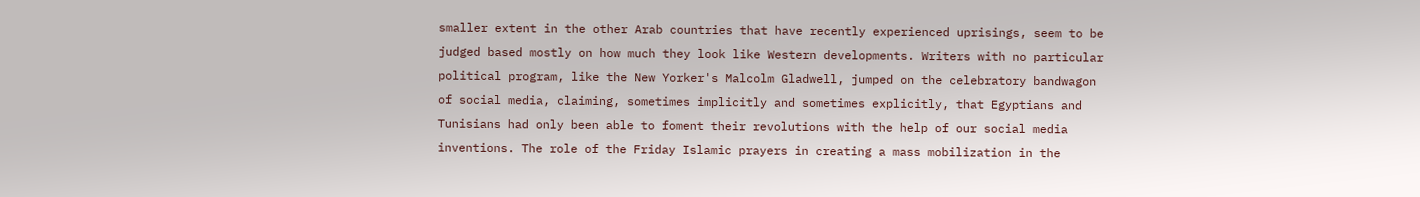smaller extent in the other Arab countries that have recently experienced uprisings, seem to be judged based mostly on how much they look like Western developments. Writers with no particular political program, like the New Yorker's Malcolm Gladwell, jumped on the celebratory bandwagon of social media, claiming, sometimes implicitly and sometimes explicitly, that Egyptians and Tunisians had only been able to foment their revolutions with the help of our social media inventions. The role of the Friday Islamic prayers in creating a mass mobilization in the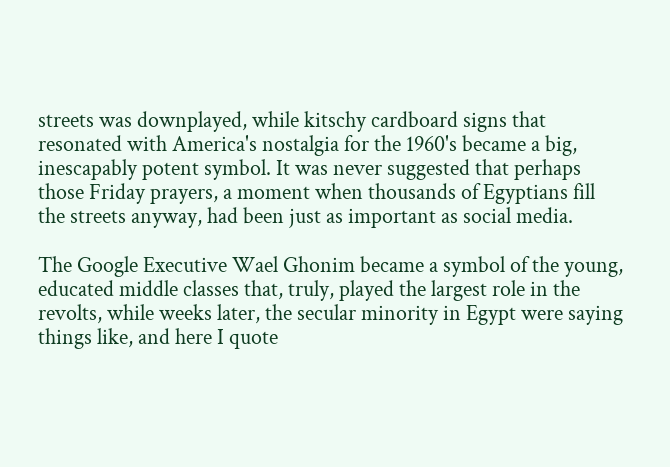streets was downplayed, while kitschy cardboard signs that resonated with America's nostalgia for the 1960's became a big, inescapably potent symbol. It was never suggested that perhaps those Friday prayers, a moment when thousands of Egyptians fill the streets anyway, had been just as important as social media.

The Google Executive Wael Ghonim became a symbol of the young, educated middle classes that, truly, played the largest role in the revolts, while weeks later, the secular minority in Egypt were saying things like, and here I quote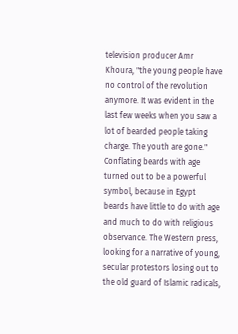television producer Amr Khoura, "the young people have no control of the revolution anymore. It was evident in the last few weeks when you saw a lot of bearded people taking charge. The youth are gone." Conflating beards with age turned out to be a powerful symbol, because in Egypt beards have little to do with age and much to do with religious observance. The Western press, looking for a narrative of young, secular protestors losing out to the old guard of Islamic radicals,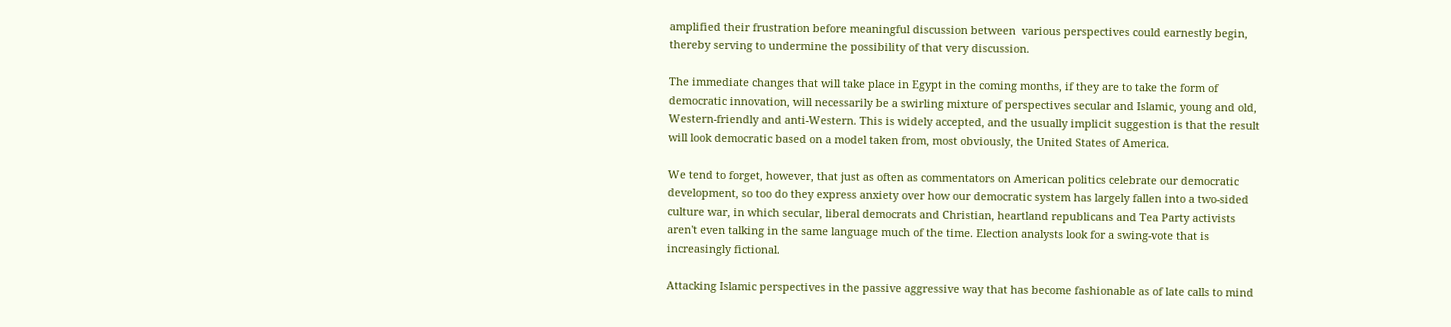amplified their frustration before meaningful discussion between  various perspectives could earnestly begin, thereby serving to undermine the possibility of that very discussion.

The immediate changes that will take place in Egypt in the coming months, if they are to take the form of democratic innovation, will necessarily be a swirling mixture of perspectives secular and Islamic, young and old, Western-friendly and anti-Western. This is widely accepted, and the usually implicit suggestion is that the result will look democratic based on a model taken from, most obviously, the United States of America.

We tend to forget, however, that just as often as commentators on American politics celebrate our democratic development, so too do they express anxiety over how our democratic system has largely fallen into a two-sided culture war, in which secular, liberal democrats and Christian, heartland republicans and Tea Party activists aren't even talking in the same language much of the time. Election analysts look for a swing-vote that is increasingly fictional.

Attacking Islamic perspectives in the passive aggressive way that has become fashionable as of late calls to mind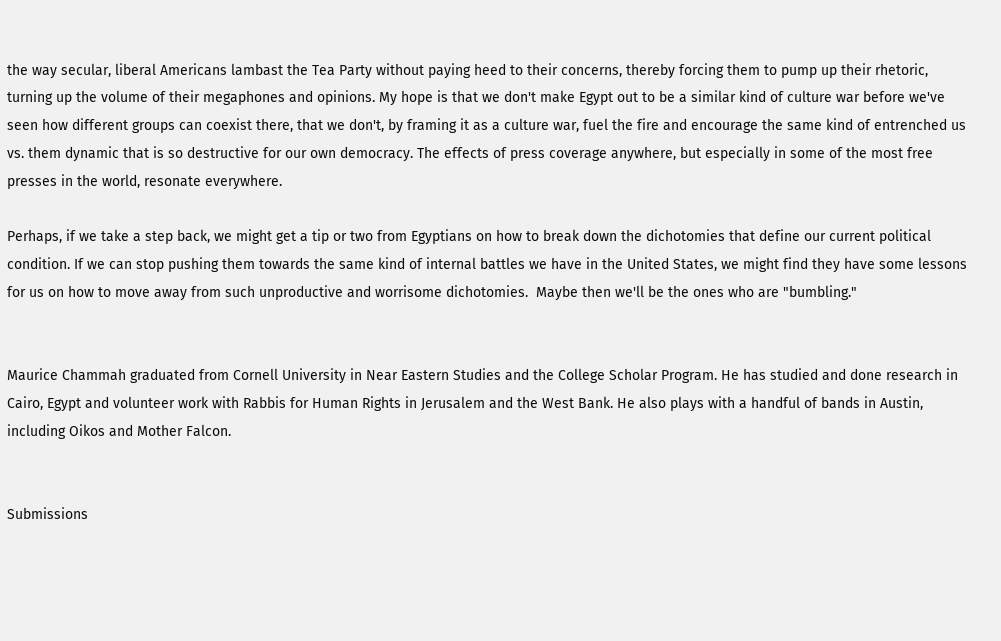the way secular, liberal Americans lambast the Tea Party without paying heed to their concerns, thereby forcing them to pump up their rhetoric, turning up the volume of their megaphones and opinions. My hope is that we don't make Egypt out to be a similar kind of culture war before we've seen how different groups can coexist there, that we don't, by framing it as a culture war, fuel the fire and encourage the same kind of entrenched us vs. them dynamic that is so destructive for our own democracy. The effects of press coverage anywhere, but especially in some of the most free presses in the world, resonate everywhere.

Perhaps, if we take a step back, we might get a tip or two from Egyptians on how to break down the dichotomies that define our current political condition. If we can stop pushing them towards the same kind of internal battles we have in the United States, we might find they have some lessons for us on how to move away from such unproductive and worrisome dichotomies.  Maybe then we'll be the ones who are "bumbling."


Maurice Chammah graduated from Cornell University in Near Eastern Studies and the College Scholar Program. He has studied and done research in Cairo, Egypt and volunteer work with Rabbis for Human Rights in Jerusalem and the West Bank. He also plays with a handful of bands in Austin, including Oikos and Mother Falcon.


Submissions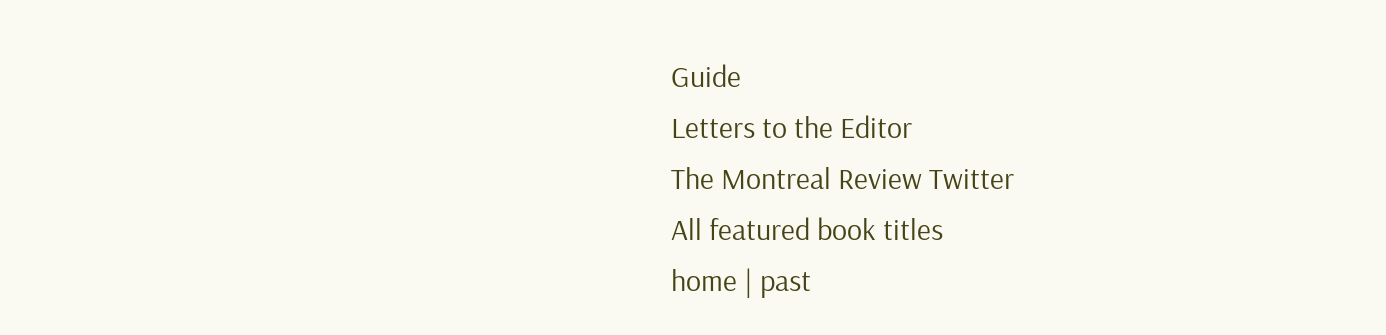Guide
Letters to the Editor
The Montreal Review Twitter
All featured book titles
home | past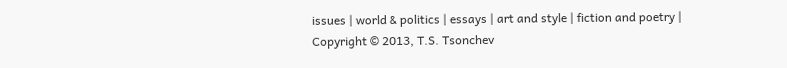issues | world & politics | essays | art and style | fiction and poetry |
Copyright © 2013, T.S. Tsonchev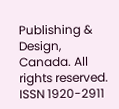Publishing & Design, Canada. All rights reserved. ISSN 1920-2911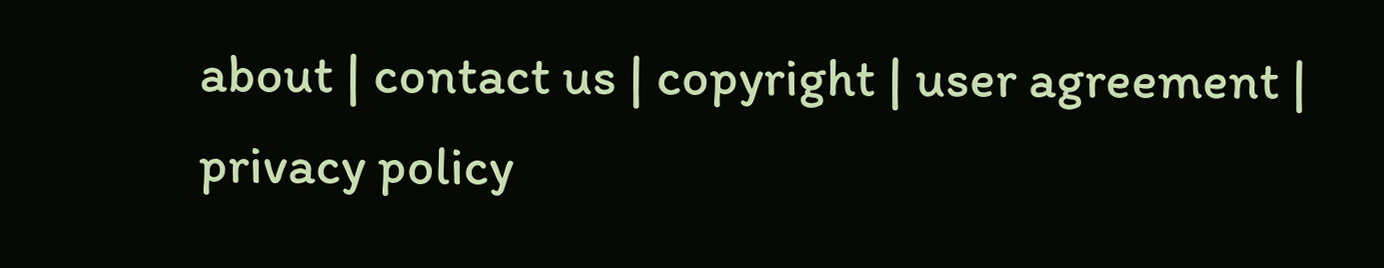about | contact us | copyright | user agreement | privacy policy